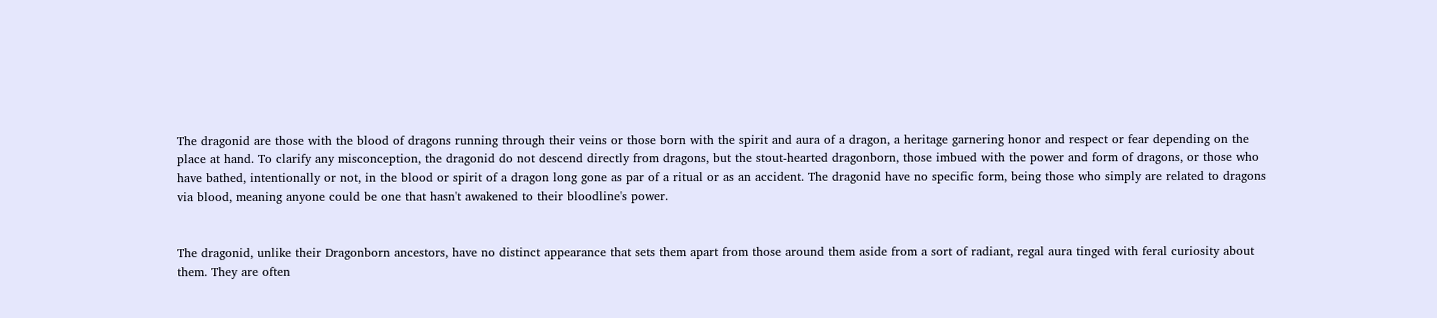The dragonid are those with the blood of dragons running through their veins or those born with the spirit and aura of a dragon, a heritage garnering honor and respect or fear depending on the place at hand. To clarify any misconception, the dragonid do not descend directly from dragons, but the stout-hearted dragonborn, those imbued with the power and form of dragons, or those who have bathed, intentionally or not, in the blood or spirit of a dragon long gone as par of a ritual or as an accident. The dragonid have no specific form, being those who simply are related to dragons via blood, meaning anyone could be one that hasn't awakened to their bloodline's power.


The dragonid, unlike their Dragonborn ancestors, have no distinct appearance that sets them apart from those around them aside from a sort of radiant, regal aura tinged with feral curiosity about them. They are often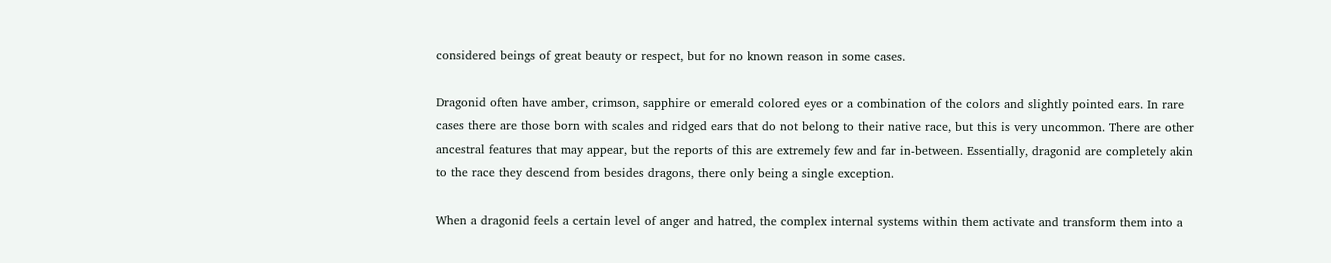considered beings of great beauty or respect, but for no known reason in some cases.

Dragonid often have amber, crimson, sapphire or emerald colored eyes or a combination of the colors and slightly pointed ears. In rare cases there are those born with scales and ridged ears that do not belong to their native race, but this is very uncommon. There are other ancestral features that may appear, but the reports of this are extremely few and far in-between. Essentially, dragonid are completely akin to the race they descend from besides dragons, there only being a single exception.

When a dragonid feels a certain level of anger and hatred, the complex internal systems within them activate and transform them into a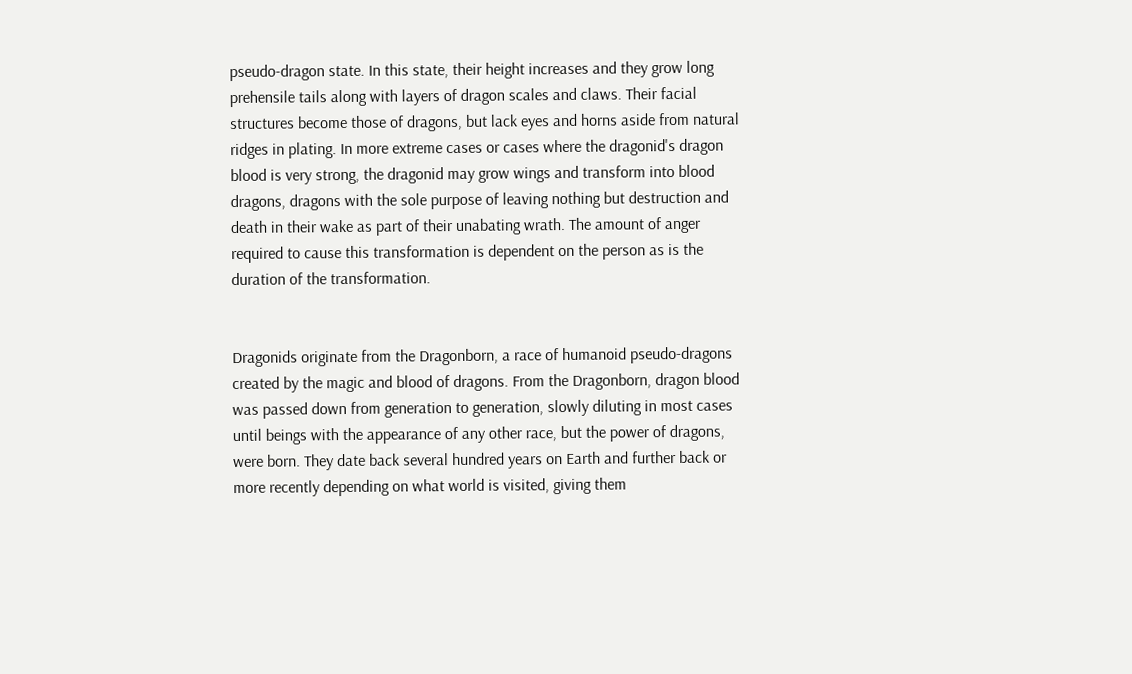pseudo-dragon state. In this state, their height increases and they grow long prehensile tails along with layers of dragon scales and claws. Their facial structures become those of dragons, but lack eyes and horns aside from natural ridges in plating. In more extreme cases or cases where the dragonid's dragon blood is very strong, the dragonid may grow wings and transform into blood dragons, dragons with the sole purpose of leaving nothing but destruction and death in their wake as part of their unabating wrath. The amount of anger required to cause this transformation is dependent on the person as is the duration of the transformation.


Dragonids originate from the Dragonborn, a race of humanoid pseudo-dragons created by the magic and blood of dragons. From the Dragonborn, dragon blood was passed down from generation to generation, slowly diluting in most cases until beings with the appearance of any other race, but the power of dragons, were born. They date back several hundred years on Earth and further back or more recently depending on what world is visited, giving them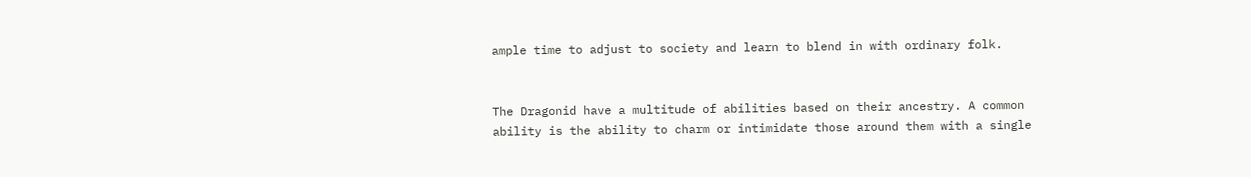ample time to adjust to society and learn to blend in with ordinary folk.


The Dragonid have a multitude of abilities based on their ancestry. A common ability is the ability to charm or intimidate those around them with a single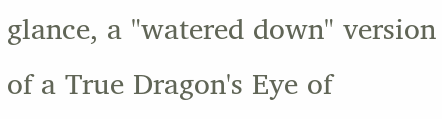glance, a "watered down" version of a True Dragon's Eye of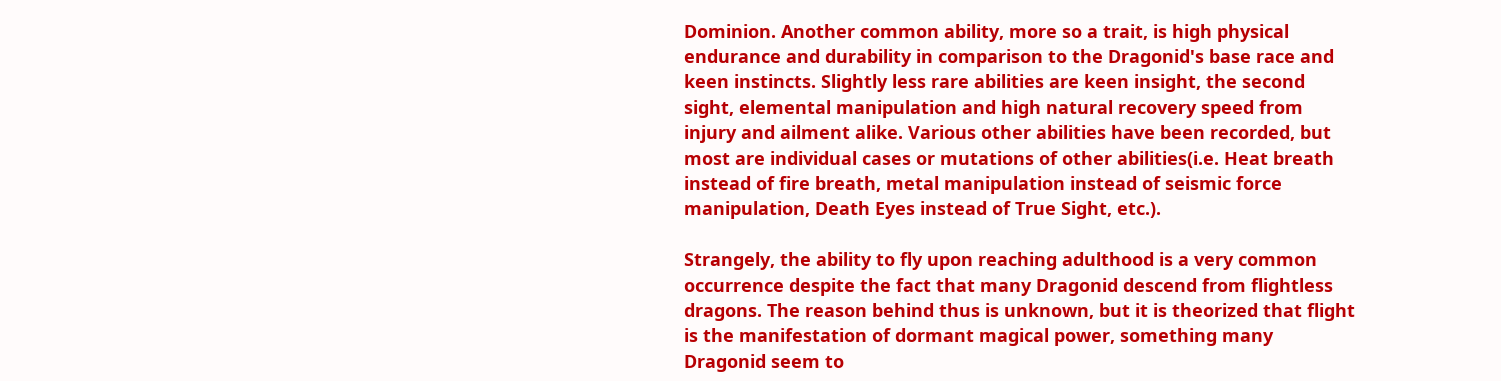Dominion. Another common ability, more so a trait, is high physical endurance and durability in comparison to the Dragonid's base race and keen instincts. Slightly less rare abilities are keen insight, the second sight, elemental manipulation and high natural recovery speed from injury and ailment alike. Various other abilities have been recorded, but most are individual cases or mutations of other abilities(i.e. Heat breath instead of fire breath, metal manipulation instead of seismic force manipulation, Death Eyes instead of True Sight, etc.).

Strangely, the ability to fly upon reaching adulthood is a very common occurrence despite the fact that many Dragonid descend from flightless dragons. The reason behind thus is unknown, but it is theorized that flight is the manifestation of dormant magical power, something many Dragonid seem to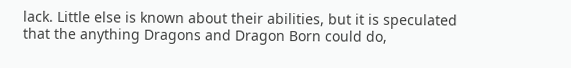lack. Little else is known about their abilities, but it is speculated that the anything Dragons and Dragon Born could do,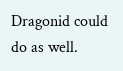Dragonid could do as well.